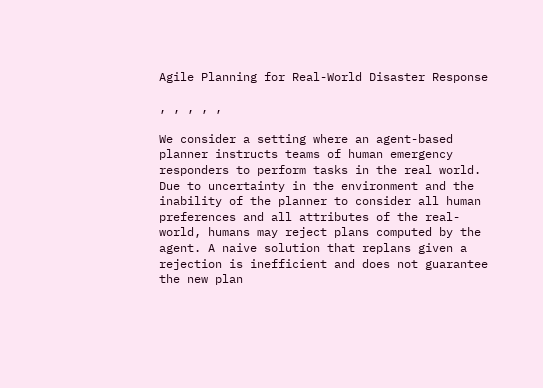Agile Planning for Real-World Disaster Response

, , , , ,

We consider a setting where an agent-based planner instructs teams of human emergency responders to perform tasks in the real world. Due to uncertainty in the environment and the inability of the planner to consider all human preferences and all attributes of the real-world, humans may reject plans computed by the agent. A naive solution that replans given a rejection is inefficient and does not guarantee the new plan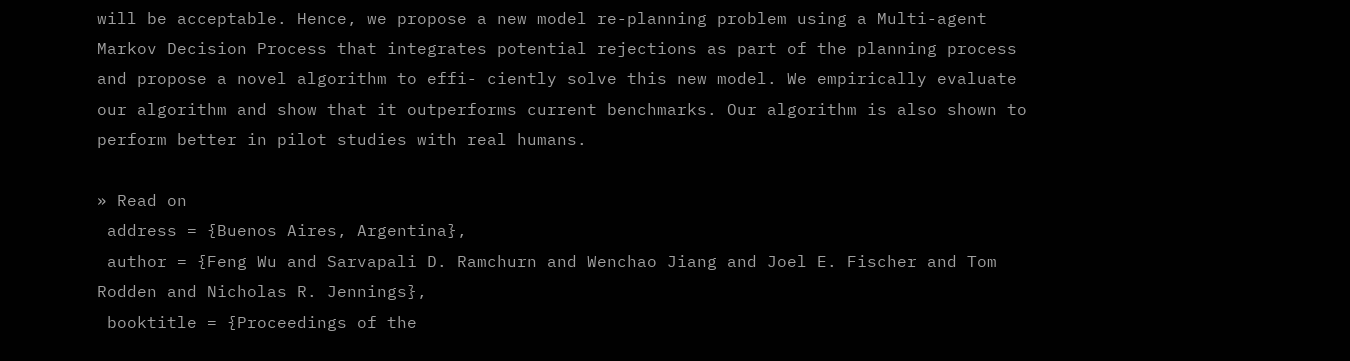will be acceptable. Hence, we propose a new model re-planning problem using a Multi-agent Markov Decision Process that integrates potential rejections as part of the planning process and propose a novel algorithm to effi- ciently solve this new model. We empirically evaluate our algorithm and show that it outperforms current benchmarks. Our algorithm is also shown to perform better in pilot studies with real humans.

» Read on
 address = {Buenos Aires, Argentina},
 author = {Feng Wu and Sarvapali D. Ramchurn and Wenchao Jiang and Joel E. Fischer and Tom Rodden and Nicholas R. Jennings},
 booktitle = {Proceedings of the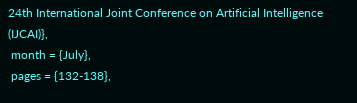24th International Joint Conference on Artificial Intelligence (IJCAI)},
 month = {July},
 pages = {132-138},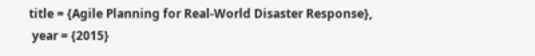title = {Agile Planning for Real-World Disaster Response},
 year = {2015}